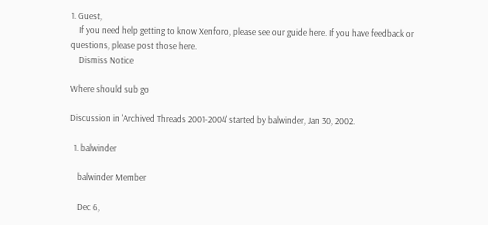1. Guest,
    If you need help getting to know Xenforo, please see our guide here. If you have feedback or questions, please post those here.
    Dismiss Notice

Where should sub go

Discussion in 'Archived Threads 2001-2004' started by balwinder, Jan 30, 2002.

  1. balwinder

    balwinder Member

    Dec 6,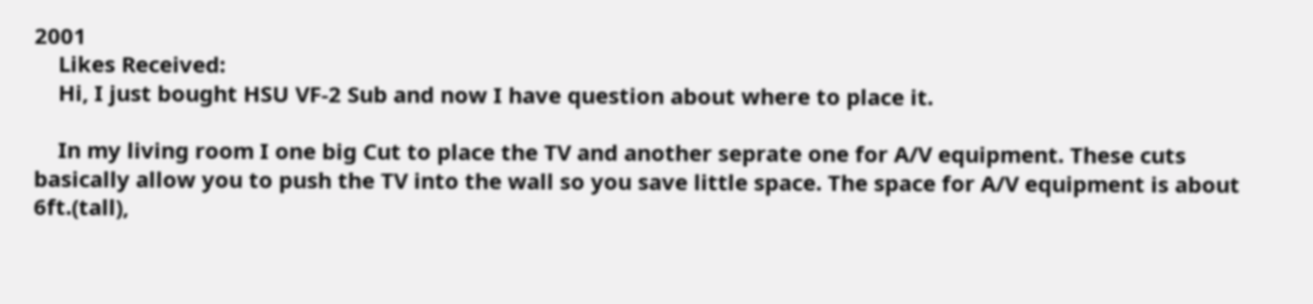2001
    Likes Received:
    Hi, I just bought HSU VF-2 Sub and now I have question about where to place it.

    In my living room I one big Cut to place the TV and another seprate one for A/V equipment. These cuts basically allow you to push the TV into the wall so you save little space. The space for A/V equipment is about 6ft.(tall),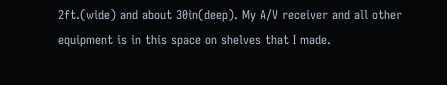2ft.(wide) and about 30in(deep). My A/V receiver and all other equipment is in this space on shelves that I made.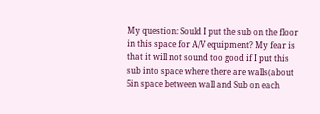My question: Sould I put the sub on the floor in this space for A/V equipment? My fear is that it will not sound too good if I put this sub into space where there are walls(about 5in space between wall and Sub on each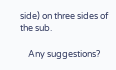side) on three sides of the sub.

    Any suggestions?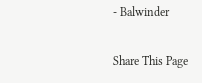- Balwinder

Share This Page